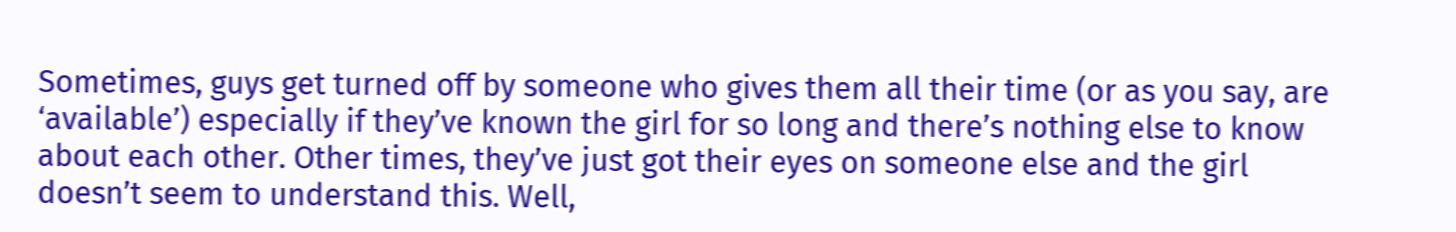Sometimes, guys get turned off by someone who gives them all their time (or as you say, are ‘available’) especially if they’ve known the girl for so long and there’s nothing else to know about each other. Other times, they’ve just got their eyes on someone else and the girl doesn’t seem to understand this. Well,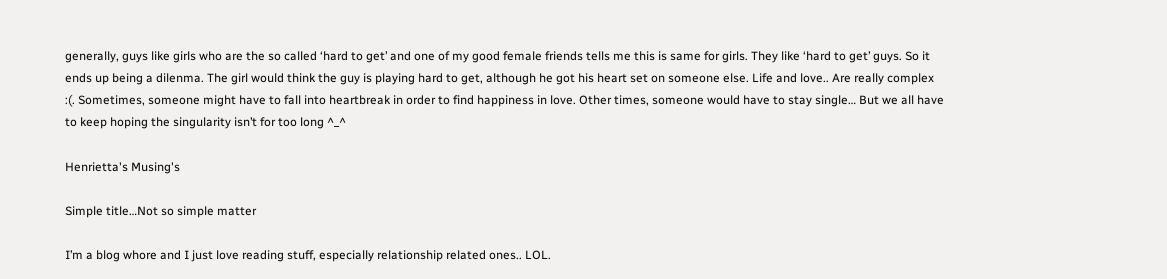generally, guys like girls who are the so called ‘hard to get’ and one of my good female friends tells me this is same for girls. They like ‘hard to get’ guys. So it ends up being a dilenma. The girl would think the guy is playing hard to get, although he got his heart set on someone else. Life and love.. Are really complex :(. Sometimes, someone might have to fall into heartbreak in order to find happiness in love. Other times, someone would have to stay single… But we all have to keep hoping the singularity isn’t for too long ^_^

Henrietta's Musing's

Simple title…Not so simple matter

I’m a blog whore and I just love reading stuff, especially relationship related ones.. LOL.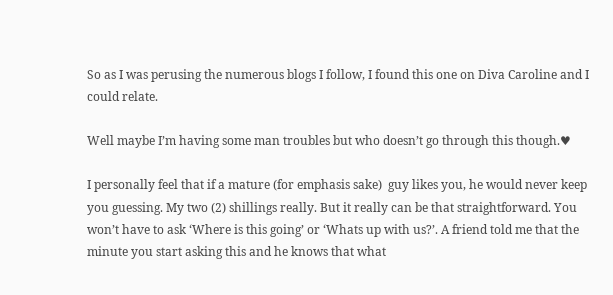So as I was perusing the numerous blogs I follow, I found this one on Diva Caroline and I could relate.

Well maybe I’m having some man troubles but who doesn’t go through this though.♥

I personally feel that if a mature (for emphasis sake)  guy likes you, he would never keep you guessing. My two (2) shillings really. But it really can be that straightforward. You won’t have to ask ‘Where is this going’ or ‘Whats up with us?’. A friend told me that the minute you start asking this and he knows that what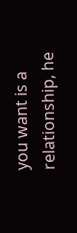you want is a relationship, he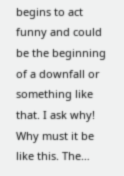begins to act funny and could be the beginning of a downfall or something like that. I ask why! Why must it be like this. The…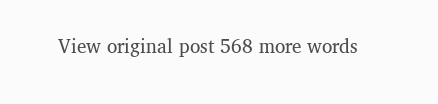View original post 568 more words